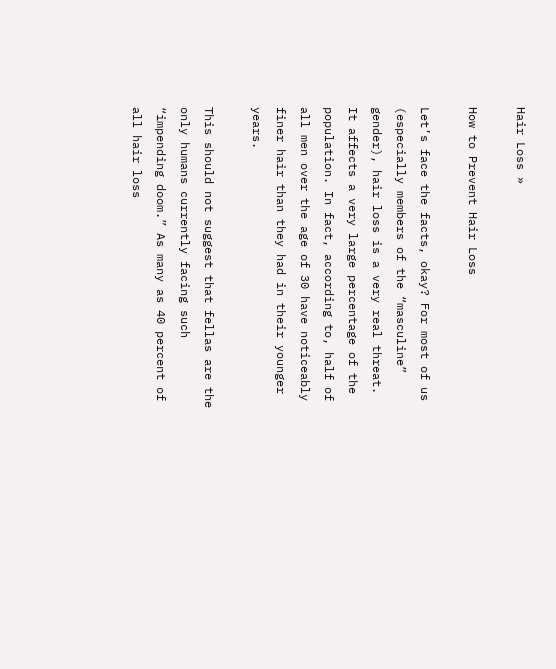Hair Loss »

How to Prevent Hair Loss

Let’s face the facts, okay? For most of us (especially members of the “masculine” gender), hair loss is a very real threat. It affects a very large percentage of the population. In fact, according to, half of all men over the age of 30 have noticeably finer hair than they had in their younger years.

This should not suggest that fellas are the only humans currently facing such “impending doom.” As many as 40 percent of all hair loss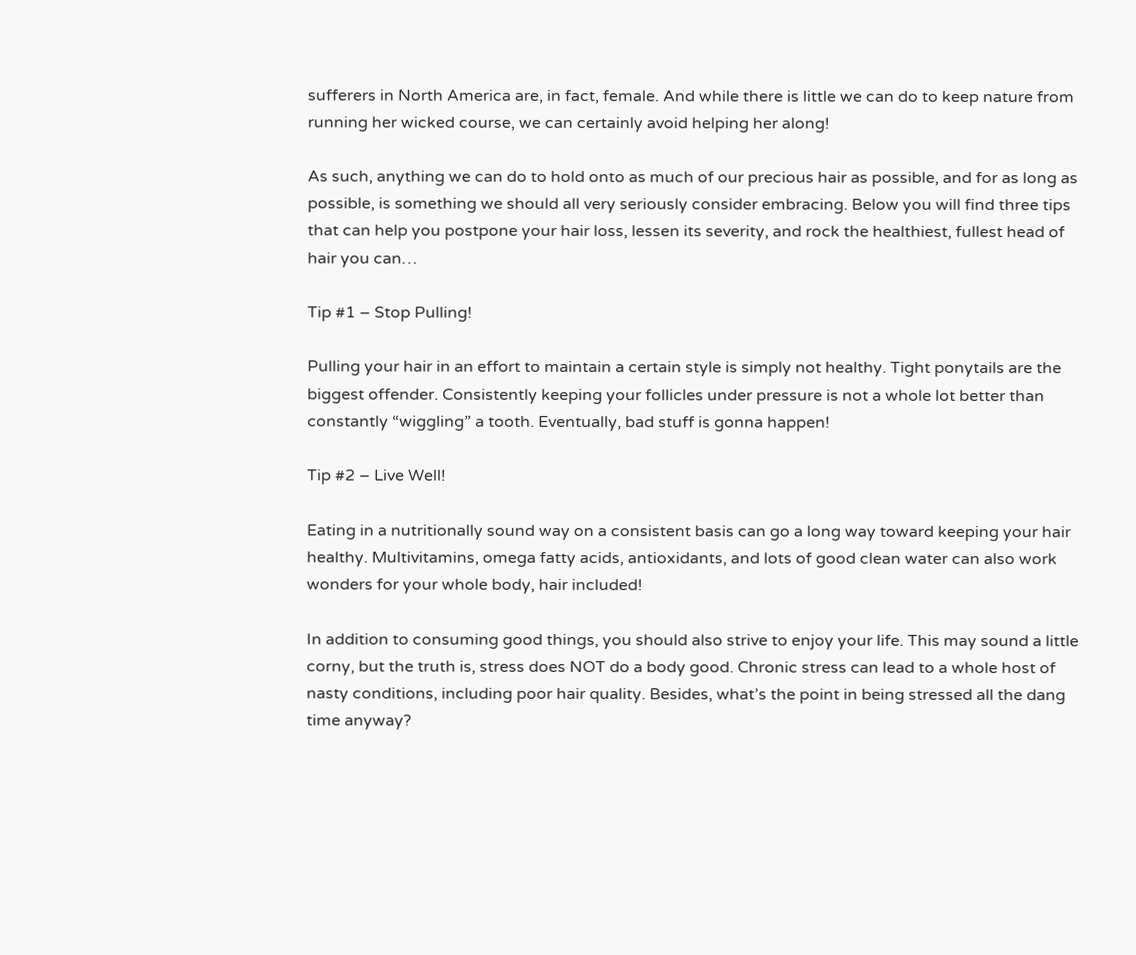sufferers in North America are, in fact, female. And while there is little we can do to keep nature from running her wicked course, we can certainly avoid helping her along!

As such, anything we can do to hold onto as much of our precious hair as possible, and for as long as possible, is something we should all very seriously consider embracing. Below you will find three tips that can help you postpone your hair loss, lessen its severity, and rock the healthiest, fullest head of hair you can…

Tip #1 – Stop Pulling!

Pulling your hair in an effort to maintain a certain style is simply not healthy. Tight ponytails are the biggest offender. Consistently keeping your follicles under pressure is not a whole lot better than constantly “wiggling” a tooth. Eventually, bad stuff is gonna happen!

Tip #2 – Live Well!

Eating in a nutritionally sound way on a consistent basis can go a long way toward keeping your hair healthy. Multivitamins, omega fatty acids, antioxidants, and lots of good clean water can also work wonders for your whole body, hair included!

In addition to consuming good things, you should also strive to enjoy your life. This may sound a little corny, but the truth is, stress does NOT do a body good. Chronic stress can lead to a whole host of nasty conditions, including poor hair quality. Besides, what’s the point in being stressed all the dang time anyway?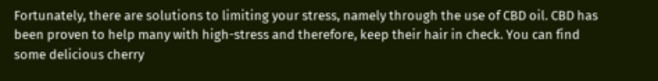Fortunately, there are solutions to limiting your stress, namely through the use of CBD oil. CBD has been proven to help many with high-stress and therefore, keep their hair in check. You can find some delicious cherry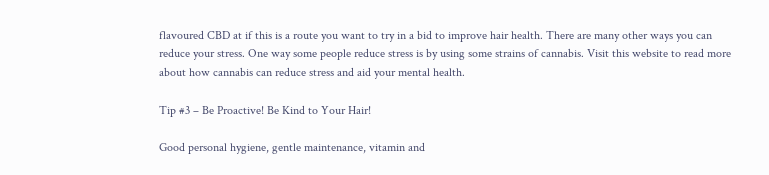flavoured CBD at if this is a route you want to try in a bid to improve hair health. There are many other ways you can reduce your stress. One way some people reduce stress is by using some strains of cannabis. Visit this website to read more about how cannabis can reduce stress and aid your mental health.

Tip #3 – Be Proactive! Be Kind to Your Hair!

Good personal hygiene, gentle maintenance, vitamin and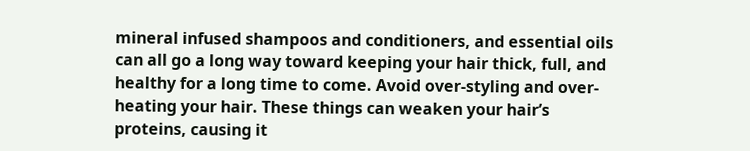mineral infused shampoos and conditioners, and essential oils can all go a long way toward keeping your hair thick, full, and healthy for a long time to come. Avoid over-styling and over-heating your hair. These things can weaken your hair’s proteins, causing it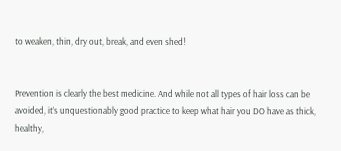to weaken, thin, dry out, break, and even shed!


Prevention is clearly the best medicine. And while not all types of hair loss can be avoided, it’s unquestionably good practice to keep what hair you DO have as thick, healthy,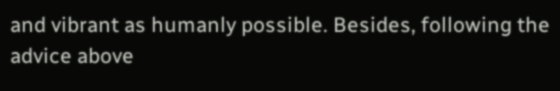and vibrant as humanly possible. Besides, following the advice above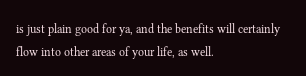is just plain good for ya, and the benefits will certainly flow into other areas of your life, as well.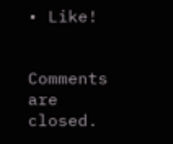• Like!


Comments are closed.